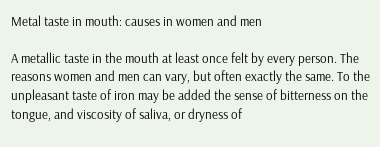Metal taste in mouth: causes in women and men

A metallic taste in the mouth at least once felt by every person. The reasons women and men can vary, but often exactly the same. To the unpleasant taste of iron may be added the sense of bitterness on the tongue, and viscosity of saliva, or dryness of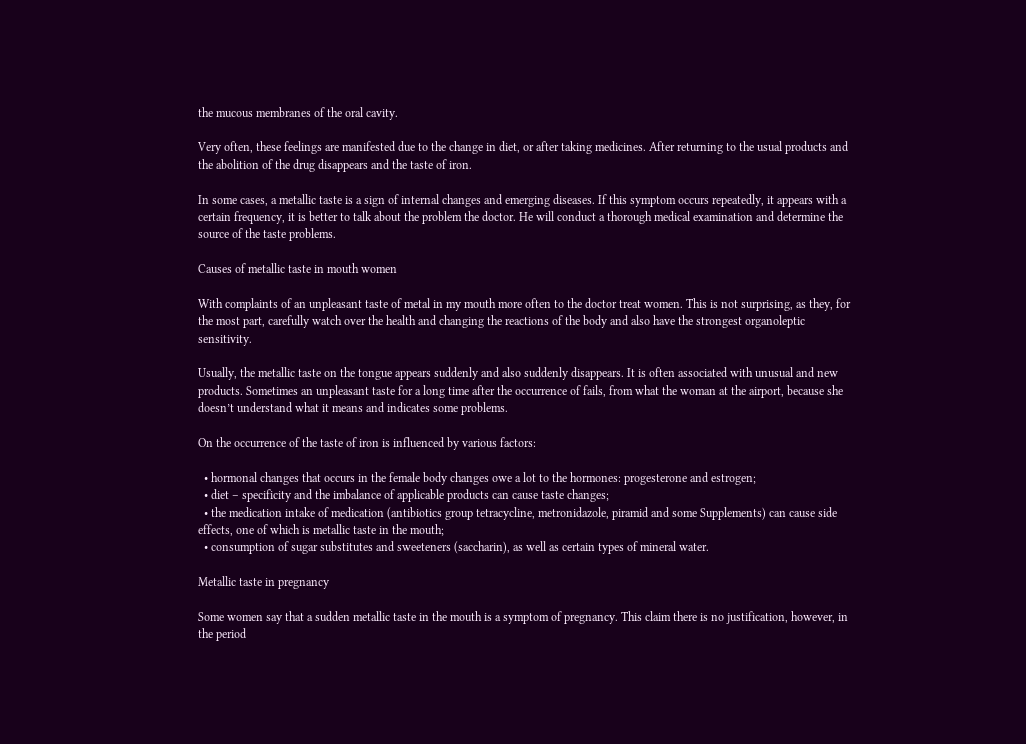the mucous membranes of the oral cavity.

Very often, these feelings are manifested due to the change in diet, or after taking medicines. After returning to the usual products and the abolition of the drug disappears and the taste of iron.

In some cases, a metallic taste is a sign of internal changes and emerging diseases. If this symptom occurs repeatedly, it appears with a certain frequency, it is better to talk about the problem the doctor. He will conduct a thorough medical examination and determine the source of the taste problems.

Causes of metallic taste in mouth women

With complaints of an unpleasant taste of metal in my mouth more often to the doctor treat women. This is not surprising, as they, for the most part, carefully watch over the health and changing the reactions of the body and also have the strongest organoleptic sensitivity.

Usually, the metallic taste on the tongue appears suddenly and also suddenly disappears. It is often associated with unusual and new products. Sometimes an unpleasant taste for a long time after the occurrence of fails, from what the woman at the airport, because she doesn’t understand what it means and indicates some problems.

On the occurrence of the taste of iron is influenced by various factors:

  • hormonal changes that occurs in the female body changes owe a lot to the hormones: progesterone and estrogen;
  • diet – specificity and the imbalance of applicable products can cause taste changes;
  • the medication intake of medication (antibiotics group tetracycline, metronidazole, piramid and some Supplements) can cause side effects, one of which is metallic taste in the mouth;
  • consumption of sugar substitutes and sweeteners (saccharin), as well as certain types of mineral water.

Metallic taste in pregnancy

Some women say that a sudden metallic taste in the mouth is a symptom of pregnancy. This claim there is no justification, however, in the period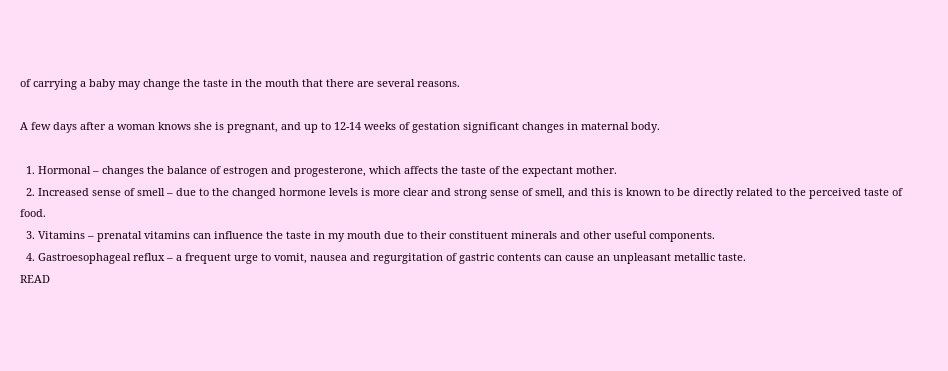of carrying a baby may change the taste in the mouth that there are several reasons.

A few days after a woman knows she is pregnant, and up to 12-14 weeks of gestation significant changes in maternal body.

  1. Hormonal – changes the balance of estrogen and progesterone, which affects the taste of the expectant mother.
  2. Increased sense of smell – due to the changed hormone levels is more clear and strong sense of smell, and this is known to be directly related to the perceived taste of food.
  3. Vitamins – prenatal vitamins can influence the taste in my mouth due to their constituent minerals and other useful components.
  4. Gastroesophageal reflux – a frequent urge to vomit, nausea and regurgitation of gastric contents can cause an unpleasant metallic taste.
READ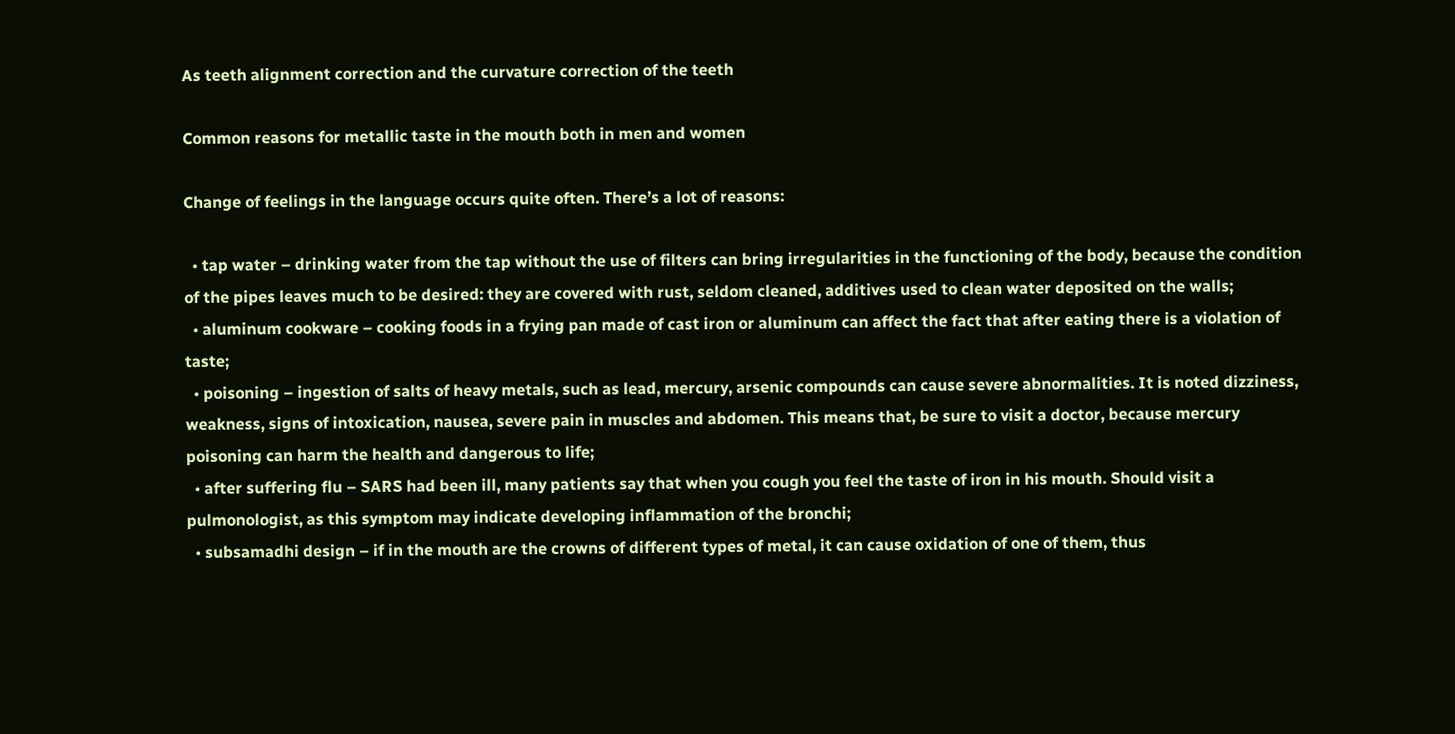As teeth alignment correction and the curvature correction of the teeth

Common reasons for metallic taste in the mouth both in men and women

Change of feelings in the language occurs quite often. There’s a lot of reasons:

  • tap water – drinking water from the tap without the use of filters can bring irregularities in the functioning of the body, because the condition of the pipes leaves much to be desired: they are covered with rust, seldom cleaned, additives used to clean water deposited on the walls;
  • aluminum cookware – cooking foods in a frying pan made of cast iron or aluminum can affect the fact that after eating there is a violation of taste;
  • poisoning – ingestion of salts of heavy metals, such as lead, mercury, arsenic compounds can cause severe abnormalities. It is noted dizziness, weakness, signs of intoxication, nausea, severe pain in muscles and abdomen. This means that, be sure to visit a doctor, because mercury poisoning can harm the health and dangerous to life;
  • after suffering flu – SARS had been ill, many patients say that when you cough you feel the taste of iron in his mouth. Should visit a pulmonologist, as this symptom may indicate developing inflammation of the bronchi;
  • subsamadhi design – if in the mouth are the crowns of different types of metal, it can cause oxidation of one of them, thus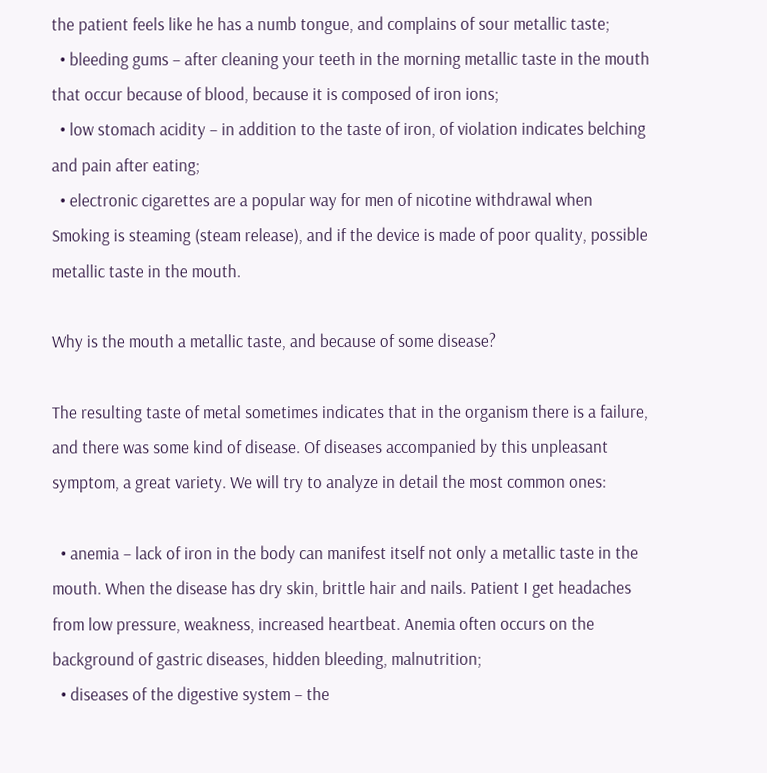the patient feels like he has a numb tongue, and complains of sour metallic taste;
  • bleeding gums – after cleaning your teeth in the morning metallic taste in the mouth that occur because of blood, because it is composed of iron ions;
  • low stomach acidity – in addition to the taste of iron, of violation indicates belching and pain after eating;
  • electronic cigarettes are a popular way for men of nicotine withdrawal when Smoking is steaming (steam release), and if the device is made of poor quality, possible metallic taste in the mouth.

Why is the mouth a metallic taste, and because of some disease?

The resulting taste of metal sometimes indicates that in the organism there is a failure, and there was some kind of disease. Of diseases accompanied by this unpleasant symptom, a great variety. We will try to analyze in detail the most common ones:

  • anemia – lack of iron in the body can manifest itself not only a metallic taste in the mouth. When the disease has dry skin, brittle hair and nails. Patient I get headaches from low pressure, weakness, increased heartbeat. Anemia often occurs on the background of gastric diseases, hidden bleeding, malnutrition;
  • diseases of the digestive system – the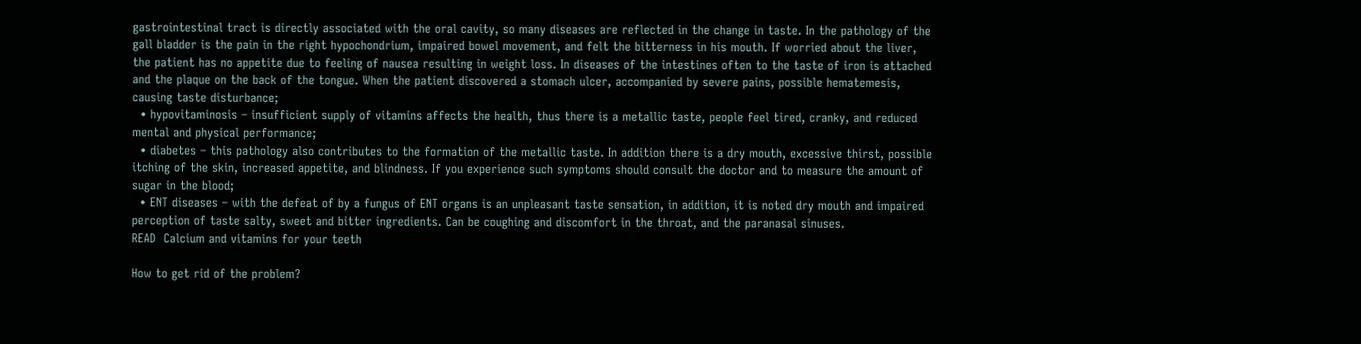gastrointestinal tract is directly associated with the oral cavity, so many diseases are reflected in the change in taste. In the pathology of the gall bladder is the pain in the right hypochondrium, impaired bowel movement, and felt the bitterness in his mouth. If worried about the liver, the patient has no appetite due to feeling of nausea resulting in weight loss. In diseases of the intestines often to the taste of iron is attached and the plaque on the back of the tongue. When the patient discovered a stomach ulcer, accompanied by severe pains, possible hematemesis, causing taste disturbance;
  • hypovitaminosis – insufficient supply of vitamins affects the health, thus there is a metallic taste, people feel tired, cranky, and reduced mental and physical performance;
  • diabetes – this pathology also contributes to the formation of the metallic taste. In addition there is a dry mouth, excessive thirst, possible itching of the skin, increased appetite, and blindness. If you experience such symptoms should consult the doctor and to measure the amount of sugar in the blood;
  • ENT diseases – with the defeat of by a fungus of ENT organs is an unpleasant taste sensation, in addition, it is noted dry mouth and impaired perception of taste salty, sweet and bitter ingredients. Can be coughing and discomfort in the throat, and the paranasal sinuses.
READ  Calcium and vitamins for your teeth

How to get rid of the problem?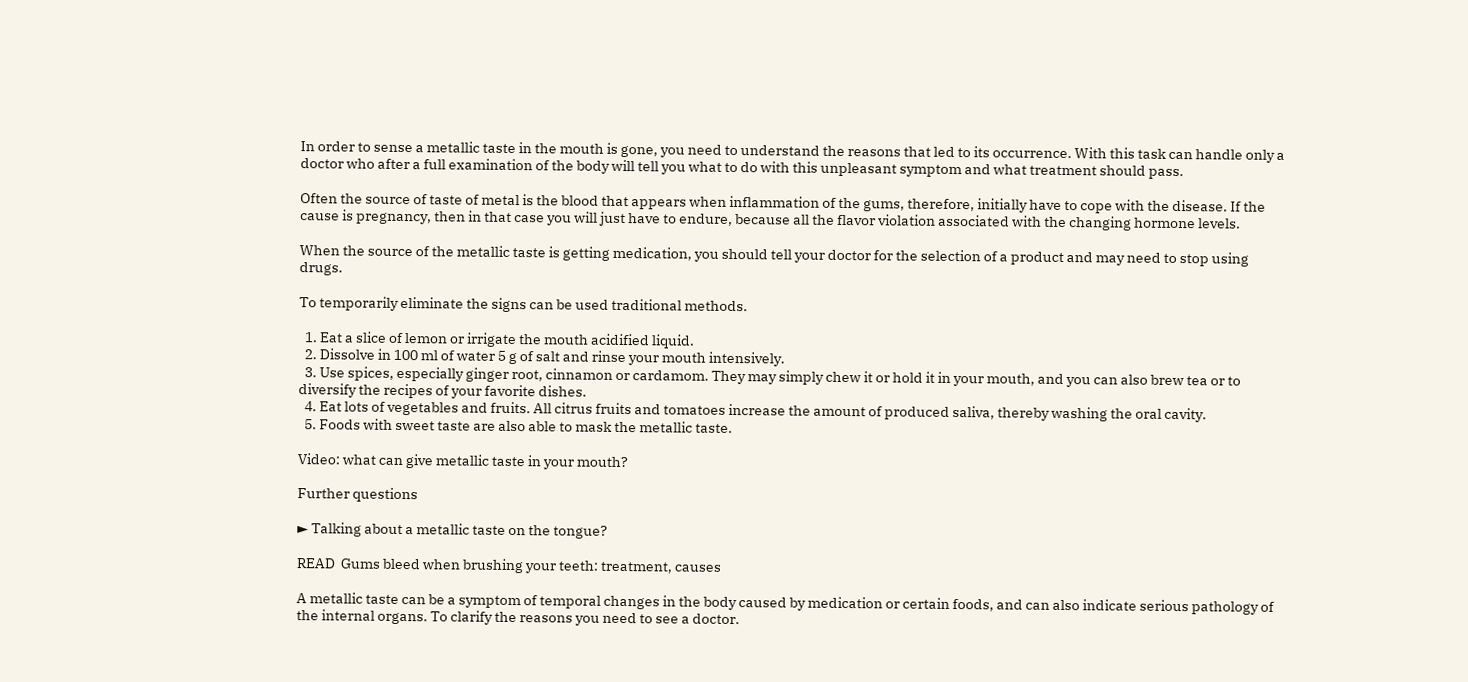In order to sense a metallic taste in the mouth is gone, you need to understand the reasons that led to its occurrence. With this task can handle only a doctor who after a full examination of the body will tell you what to do with this unpleasant symptom and what treatment should pass.

Often the source of taste of metal is the blood that appears when inflammation of the gums, therefore, initially have to cope with the disease. If the cause is pregnancy, then in that case you will just have to endure, because all the flavor violation associated with the changing hormone levels.

When the source of the metallic taste is getting medication, you should tell your doctor for the selection of a product and may need to stop using drugs.

To temporarily eliminate the signs can be used traditional methods.

  1. Eat a slice of lemon or irrigate the mouth acidified liquid.
  2. Dissolve in 100 ml of water 5 g of salt and rinse your mouth intensively.
  3. Use spices, especially ginger root, cinnamon or cardamom. They may simply chew it or hold it in your mouth, and you can also brew tea or to diversify the recipes of your favorite dishes.
  4. Eat lots of vegetables and fruits. All citrus fruits and tomatoes increase the amount of produced saliva, thereby washing the oral cavity.
  5. Foods with sweet taste are also able to mask the metallic taste.

Video: what can give metallic taste in your mouth?

Further questions

► Talking about a metallic taste on the tongue?

READ  Gums bleed when brushing your teeth: treatment, causes

A metallic taste can be a symptom of temporal changes in the body caused by medication or certain foods, and can also indicate serious pathology of the internal organs. To clarify the reasons you need to see a doctor.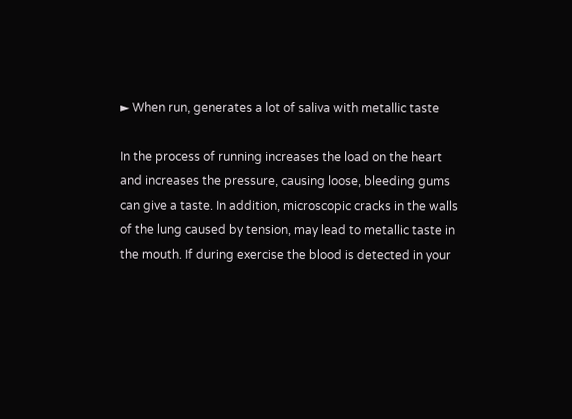► When run, generates a lot of saliva with metallic taste

In the process of running increases the load on the heart and increases the pressure, causing loose, bleeding gums can give a taste. In addition, microscopic cracks in the walls of the lung caused by tension, may lead to metallic taste in the mouth. If during exercise the blood is detected in your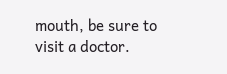mouth, be sure to visit a doctor.